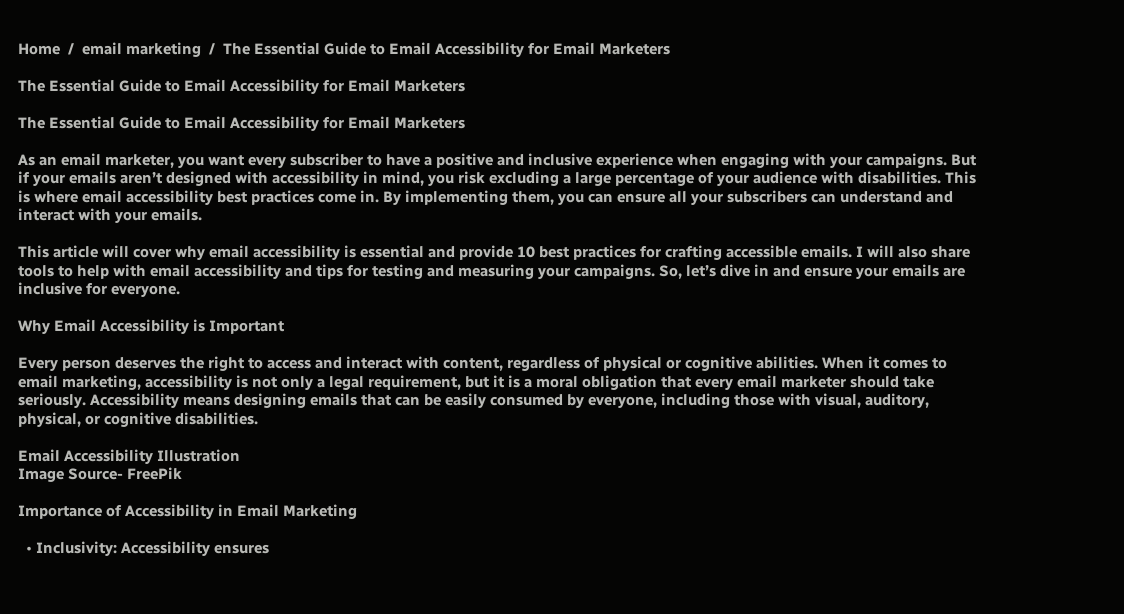Home  /  email marketing  /  The Essential Guide to Email Accessibility for Email Marketers

The Essential Guide to Email Accessibility for Email Marketers

The Essential Guide to Email Accessibility for Email Marketers

As an email marketer, you want every subscriber to have a positive and inclusive experience when engaging with your campaigns. But if your emails aren’t designed with accessibility in mind, you risk excluding a large percentage of your audience with disabilities. This is where email accessibility best practices come in. By implementing them, you can ensure all your subscribers can understand and interact with your emails.

This article will cover why email accessibility is essential and provide 10 best practices for crafting accessible emails. I will also share tools to help with email accessibility and tips for testing and measuring your campaigns. So, let’s dive in and ensure your emails are inclusive for everyone.

Why Email Accessibility is Important

Every person deserves the right to access and interact with content, regardless of physical or cognitive abilities. When it comes to email marketing, accessibility is not only a legal requirement, but it is a moral obligation that every email marketer should take seriously. Accessibility means designing emails that can be easily consumed by everyone, including those with visual, auditory, physical, or cognitive disabilities.

Email Accessibility Illustration
Image Source- FreePik

Importance of Accessibility in Email Marketing

  • Inclusivity: Accessibility ensures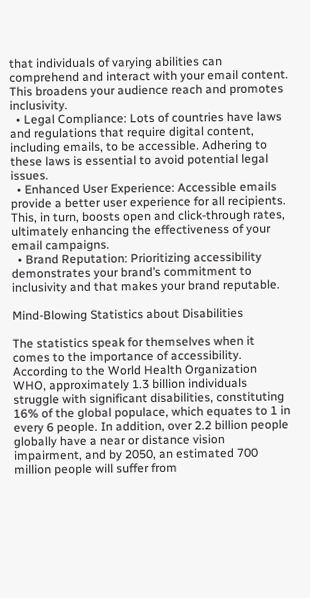that individuals of varying abilities can comprehend and interact with your email content. This broadens your audience reach and promotes inclusivity.
  • Legal Compliance: Lots of countries have laws and regulations that require digital content, including emails, to be accessible. Adhering to these laws is essential to avoid potential legal issues.
  • Enhanced User Experience: Accessible emails provide a better user experience for all recipients. This, in turn, boosts open and click-through rates, ultimately enhancing the effectiveness of your email campaigns.
  • Brand Reputation: Prioritizing accessibility demonstrates your brand’s commitment to inclusivity and that makes your brand reputable.

Mind-Blowing Statistics about Disabilities

The statistics speak for themselves when it comes to the importance of accessibility. According to the World Health Organization WHO, approximately 1.3 billion individuals struggle with significant disabilities, constituting 16% of the global populace, which equates to 1 in every 6 people. In addition, over 2.2 billion people globally have a near or distance vision impairment, and by 2050, an estimated 700 million people will suffer from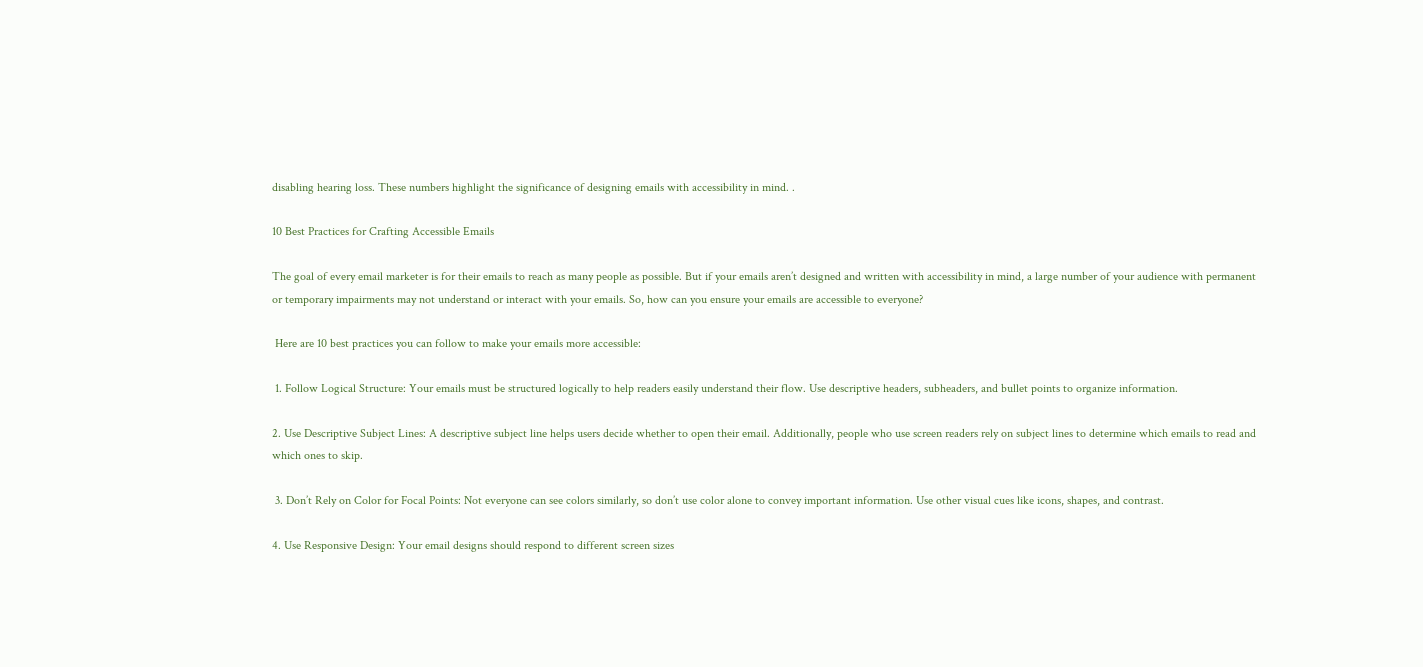disabling hearing loss. These numbers highlight the significance of designing emails with accessibility in mind. .

10 Best Practices for Crafting Accessible Emails

The goal of every email marketer is for their emails to reach as many people as possible. But if your emails aren’t designed and written with accessibility in mind, a large number of your audience with permanent or temporary impairments may not understand or interact with your emails. So, how can you ensure your emails are accessible to everyone?

 Here are 10 best practices you can follow to make your emails more accessible:

 1. Follow Logical Structure: Your emails must be structured logically to help readers easily understand their flow. Use descriptive headers, subheaders, and bullet points to organize information.

2. Use Descriptive Subject Lines: A descriptive subject line helps users decide whether to open their email. Additionally, people who use screen readers rely on subject lines to determine which emails to read and which ones to skip.

 3. Don’t Rely on Color for Focal Points: Not everyone can see colors similarly, so don’t use color alone to convey important information. Use other visual cues like icons, shapes, and contrast.

4. Use Responsive Design: Your email designs should respond to different screen sizes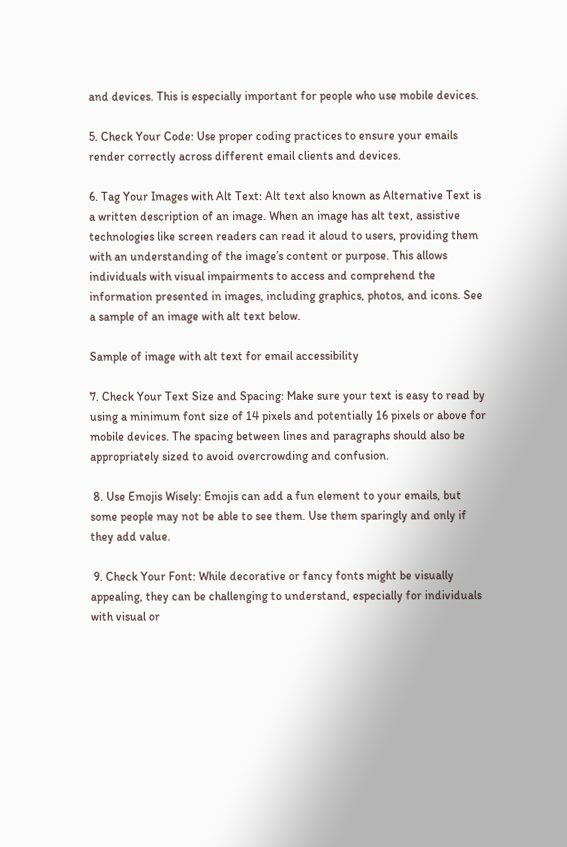and devices. This is especially important for people who use mobile devices.

5. Check Your Code: Use proper coding practices to ensure your emails render correctly across different email clients and devices.

6. Tag Your Images with Alt Text: Alt text also known as Alternative Text is a written description of an image. When an image has alt text, assistive technologies like screen readers can read it aloud to users, providing them with an understanding of the image’s content or purpose. This allows individuals with visual impairments to access and comprehend the information presented in images, including graphics, photos, and icons. See a sample of an image with alt text below.

Sample of image with alt text for email accessibility

7. Check Your Text Size and Spacing: Make sure your text is easy to read by using a minimum font size of 14 pixels and potentially 16 pixels or above for mobile devices. The spacing between lines and paragraphs should also be appropriately sized to avoid overcrowding and confusion.

 8. Use Emojis Wisely: Emojis can add a fun element to your emails, but some people may not be able to see them. Use them sparingly and only if they add value.

 9. Check Your Font: While decorative or fancy fonts might be visually appealing, they can be challenging to understand, especially for individuals with visual or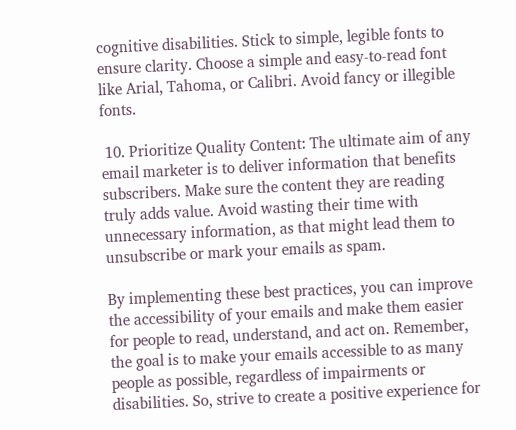cognitive disabilities. Stick to simple, legible fonts to ensure clarity. Choose a simple and easy-to-read font like Arial, Tahoma, or Calibri. Avoid fancy or illegible fonts.

 10. Prioritize Quality Content: The ultimate aim of any email marketer is to deliver information that benefits subscribers. Make sure the content they are reading truly adds value. Avoid wasting their time with unnecessary information, as that might lead them to unsubscribe or mark your emails as spam.

By implementing these best practices, you can improve the accessibility of your emails and make them easier for people to read, understand, and act on. Remember, the goal is to make your emails accessible to as many people as possible, regardless of impairments or disabilities. So, strive to create a positive experience for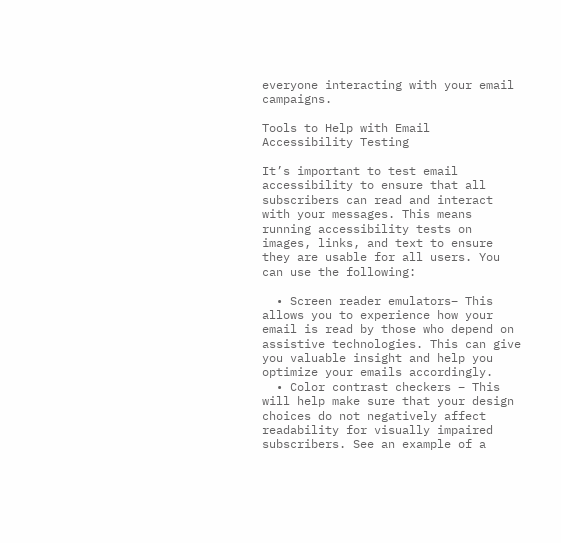everyone interacting with your email campaigns.

Tools to Help with Email Accessibility Testing

It’s important to test email accessibility to ensure that all subscribers can read and interact with your messages. This means running accessibility tests on images, links, and text to ensure they are usable for all users. You can use the following:

  • Screen reader emulators– This allows you to experience how your email is read by those who depend on assistive technologies. This can give you valuable insight and help you optimize your emails accordingly.
  • Color contrast checkers – This will help make sure that your design choices do not negatively affect readability for visually impaired subscribers. See an example of a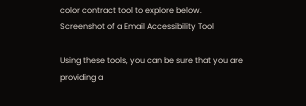color contract tool to explore below.
Screenshot of a Email Accessibility Tool

Using these tools, you can be sure that you are providing a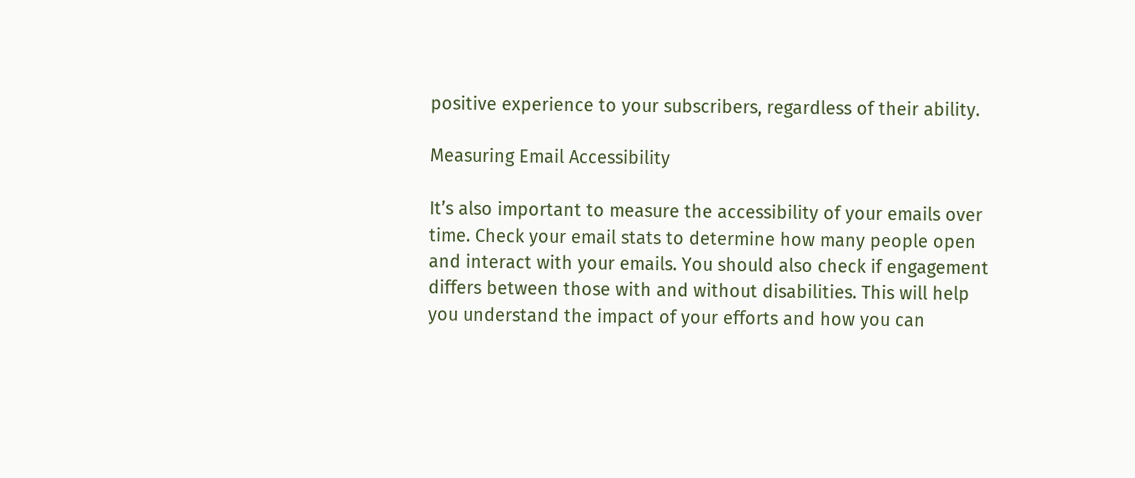positive experience to your subscribers, regardless of their ability.

Measuring Email Accessibility

It’s also important to measure the accessibility of your emails over time. Check your email stats to determine how many people open and interact with your emails. You should also check if engagement differs between those with and without disabilities. This will help you understand the impact of your efforts and how you can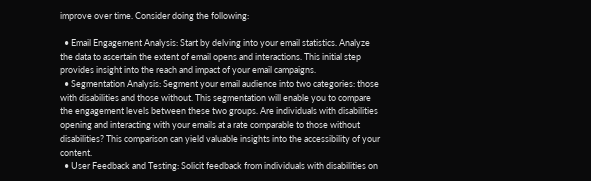improve over time. Consider doing the following:

  • Email Engagement Analysis: Start by delving into your email statistics. Analyze the data to ascertain the extent of email opens and interactions. This initial step provides insight into the reach and impact of your email campaigns.
  • Segmentation Analysis: Segment your email audience into two categories: those with disabilities and those without. This segmentation will enable you to compare the engagement levels between these two groups. Are individuals with disabilities opening and interacting with your emails at a rate comparable to those without disabilities? This comparison can yield valuable insights into the accessibility of your content.
  • User Feedback and Testing: Solicit feedback from individuals with disabilities on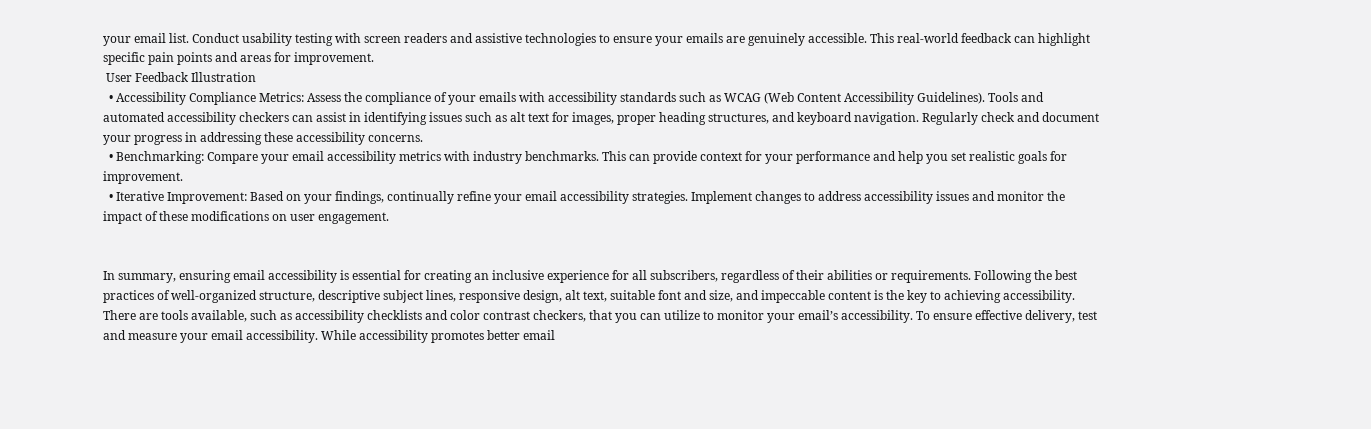your email list. Conduct usability testing with screen readers and assistive technologies to ensure your emails are genuinely accessible. This real-world feedback can highlight specific pain points and areas for improvement.
 User Feedback Illustration
  • Accessibility Compliance Metrics: Assess the compliance of your emails with accessibility standards such as WCAG (Web Content Accessibility Guidelines). Tools and automated accessibility checkers can assist in identifying issues such as alt text for images, proper heading structures, and keyboard navigation. Regularly check and document your progress in addressing these accessibility concerns.
  • Benchmarking: Compare your email accessibility metrics with industry benchmarks. This can provide context for your performance and help you set realistic goals for improvement.
  • Iterative Improvement: Based on your findings, continually refine your email accessibility strategies. Implement changes to address accessibility issues and monitor the impact of these modifications on user engagement.


In summary, ensuring email accessibility is essential for creating an inclusive experience for all subscribers, regardless of their abilities or requirements. Following the best practices of well-organized structure, descriptive subject lines, responsive design, alt text, suitable font and size, and impeccable content is the key to achieving accessibility. There are tools available, such as accessibility checklists and color contrast checkers, that you can utilize to monitor your email’s accessibility. To ensure effective delivery, test and measure your email accessibility. While accessibility promotes better email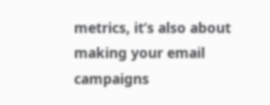metrics, it’s also about making your email campaigns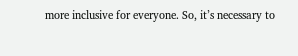more inclusive for everyone. So, it’s necessary to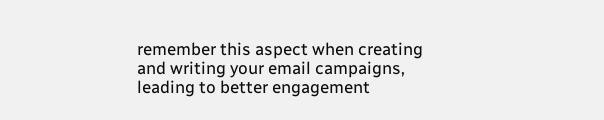remember this aspect when creating and writing your email campaigns, leading to better engagement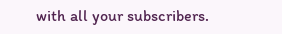with all your subscribers.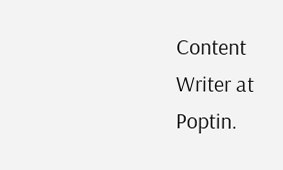Content Writer at Poptin.